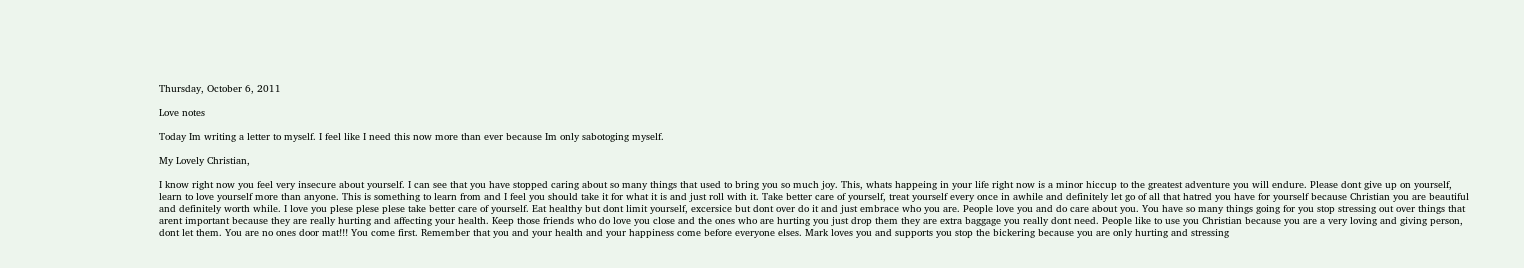Thursday, October 6, 2011

Love notes

Today Im writing a letter to myself. I feel like I need this now more than ever because Im only sabotoging myself.

My Lovely Christian,

I know right now you feel very insecure about yourself. I can see that you have stopped caring about so many things that used to bring you so much joy. This, whats happeing in your life right now is a minor hiccup to the greatest adventure you will endure. Please dont give up on yourself, learn to love yourself more than anyone. This is something to learn from and I feel you should take it for what it is and just roll with it. Take better care of yourself, treat yourself every once in awhile and definitely let go of all that hatred you have for yourself because Christian you are beautiful and definitely worth while. I love you plese plese plese take better care of yourself. Eat healthy but dont limit yourself, excersice but dont over do it and just embrace who you are. People love you and do care about you. You have so many things going for you stop stressing out over things that arent important because they are really hurting and affecting your health. Keep those friends who do love you close and the ones who are hurting you just drop them they are extra baggage you really dont need. People like to use you Christian because you are a very loving and giving person, dont let them. You are no ones door mat!!! You come first. Remember that you and your health and your happiness come before everyone elses. Mark loves you and supports you stop the bickering because you are only hurting and stressing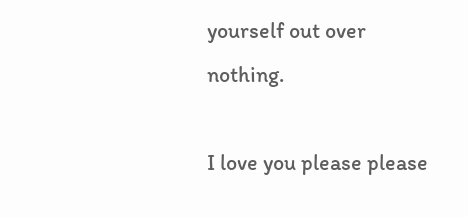yourself out over nothing.

I love you please please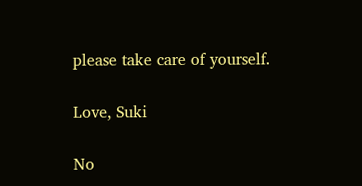please take care of yourself.

Love, Suki

No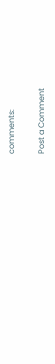comments:

Post a Comment